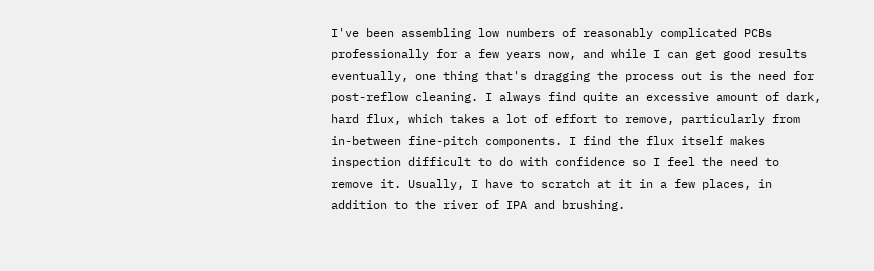I've been assembling low numbers of reasonably complicated PCBs professionally for a few years now, and while I can get good results eventually, one thing that's dragging the process out is the need for post-reflow cleaning. I always find quite an excessive amount of dark, hard flux, which takes a lot of effort to remove, particularly from in-between fine-pitch components. I find the flux itself makes inspection difficult to do with confidence so I feel the need to remove it. Usually, I have to scratch at it in a few places, in addition to the river of IPA and brushing.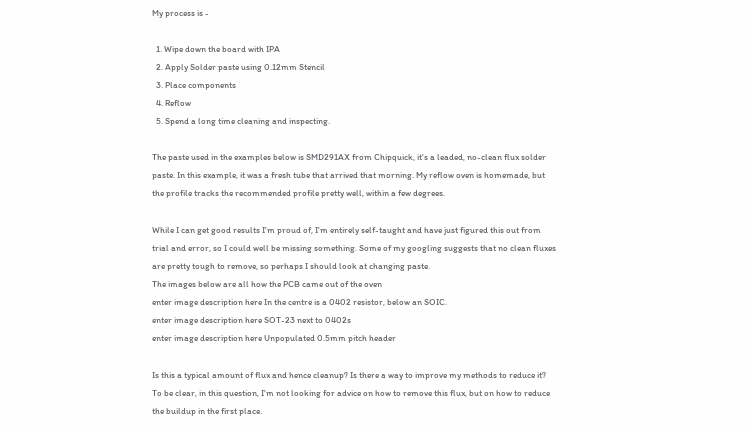My process is -

  1. Wipe down the board with IPA
  2. Apply Solder paste using 0.12mm Stencil
  3. Place components
  4. Reflow
  5. Spend a long time cleaning and inspecting.

The paste used in the examples below is SMD291AX from Chipquick, it's a leaded, no-clean flux solder paste. In this example, it was a fresh tube that arrived that morning. My reflow oven is homemade, but the profile tracks the recommended profile pretty well, within a few degrees.

While I can get good results I'm proud of, I'm entirely self-taught and have just figured this out from trial and error, so I could well be missing something. Some of my googling suggests that no clean fluxes are pretty tough to remove, so perhaps I should look at changing paste.
The images below are all how the PCB came out of the oven
enter image description here In the centre is a 0402 resistor, below an SOIC.
enter image description here SOT-23 next to 0402s
enter image description here Unpopulated 0.5mm pitch header

Is this a typical amount of flux and hence cleanup? Is there a way to improve my methods to reduce it?
To be clear, in this question, I'm not looking for advice on how to remove this flux, but on how to reduce the buildup in the first place.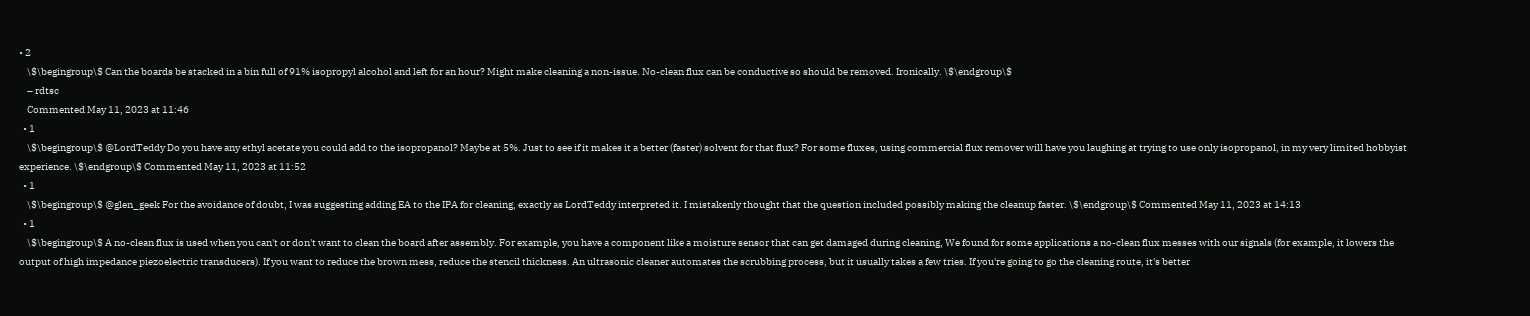• 2
    \$\begingroup\$ Can the boards be stacked in a bin full of 91% isopropyl alcohol and left for an hour? Might make cleaning a non-issue. No-clean flux can be conductive so should be removed. Ironically. \$\endgroup\$
    – rdtsc
    Commented May 11, 2023 at 11:46
  • 1
    \$\begingroup\$ @LordTeddy Do you have any ethyl acetate you could add to the isopropanol? Maybe at 5%. Just to see if it makes it a better (faster) solvent for that flux? For some fluxes, using commercial flux remover will have you laughing at trying to use only isopropanol, in my very limited hobbyist experience. \$\endgroup\$ Commented May 11, 2023 at 11:52
  • 1
    \$\begingroup\$ @glen_geek For the avoidance of doubt, I was suggesting adding EA to the IPA for cleaning, exactly as LordTeddy interpreted it. I mistakenly thought that the question included possibly making the cleanup faster. \$\endgroup\$ Commented May 11, 2023 at 14:13
  • 1
    \$\begingroup\$ A no-clean flux is used when you can't or don't want to clean the board after assembly. For example, you have a component like a moisture sensor that can get damaged during cleaning, We found for some applications a no-clean flux messes with our signals (for example, it lowers the output of high impedance piezoelectric transducers). If you want to reduce the brown mess, reduce the stencil thickness. An ultrasonic cleaner automates the scrubbing process, but it usually takes a few tries. If you're going to go the cleaning route, it's better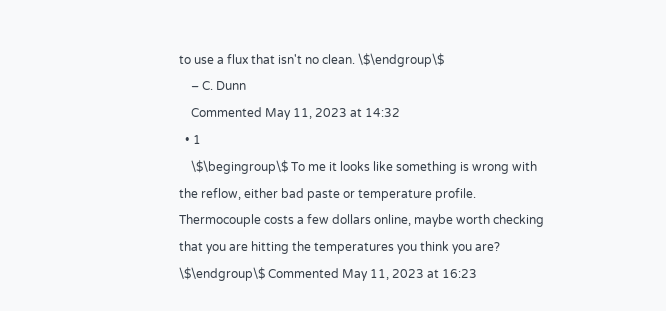to use a flux that isn't no clean. \$\endgroup\$
    – C. Dunn
    Commented May 11, 2023 at 14:32
  • 1
    \$\begingroup\$ To me it looks like something is wrong with the reflow, either bad paste or temperature profile. Thermocouple costs a few dollars online, maybe worth checking that you are hitting the temperatures you think you are? \$\endgroup\$ Commented May 11, 2023 at 16:23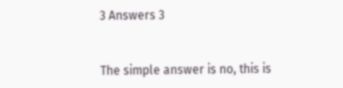3 Answers 3


The simple answer is no, this is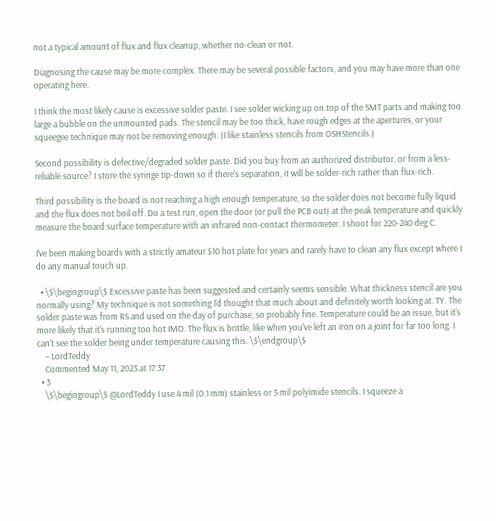not a typical amount of flux and flux cleanup, whether no-clean or not.

Diagnosing the cause may be more complex. There may be several possible factors, and you may have more than one operating here.

I think the most likely cause is excessive solder paste. I see solder wicking up on top of the SMT parts and making too large a bubble on the unmounted pads. The stencil may be too thick, have rough edges at the apertures, or your squeegee technique may not be removing enough. (I like stainless stencils from OSHStencils.)

Second possibility is defective/degraded solder paste. Did you buy from an authorized distributor, or from a less-reliable source? I store the syringe tip-down so if there's separation, it will be solder-rich rather than flux-rich.

Third possibility is the board is not reaching a high enough temperature, so the solder does not become fully liquid and the flux does not boil off. Do a test run, open the door (or pull the PCB out) at the peak temperature and quickly measure the board surface temperature with an infrared non-contact thermometer. I shoot for 220-240 deg C.

I've been making boards with a strictly amateur $10 hot plate for years and rarely have to clean any flux except where I do any manual touch up.

  • \$\begingroup\$ Excessive paste has been suggested and certainly seems sensible. What thickness stencil are you normally using? My technique is not something I'd thought that much about and definitely worth looking at. TY. The solder paste was from RS and used on the day of purchase, so probably fine. Temperature could be an issue, but it's more likely that it's running too hot IMO. The flux is brittle, like when you've left an iron on a joint for far too long. I can't see the solder being under temperature causing this. \$\endgroup\$
    – LordTeddy
    Commented May 11, 2023 at 17:37
  • 3
    \$\begingroup\$ @LordTeddy I use 4 mil (0.1 mm) stainless or 5 mil polyimide stencils. I squeeze a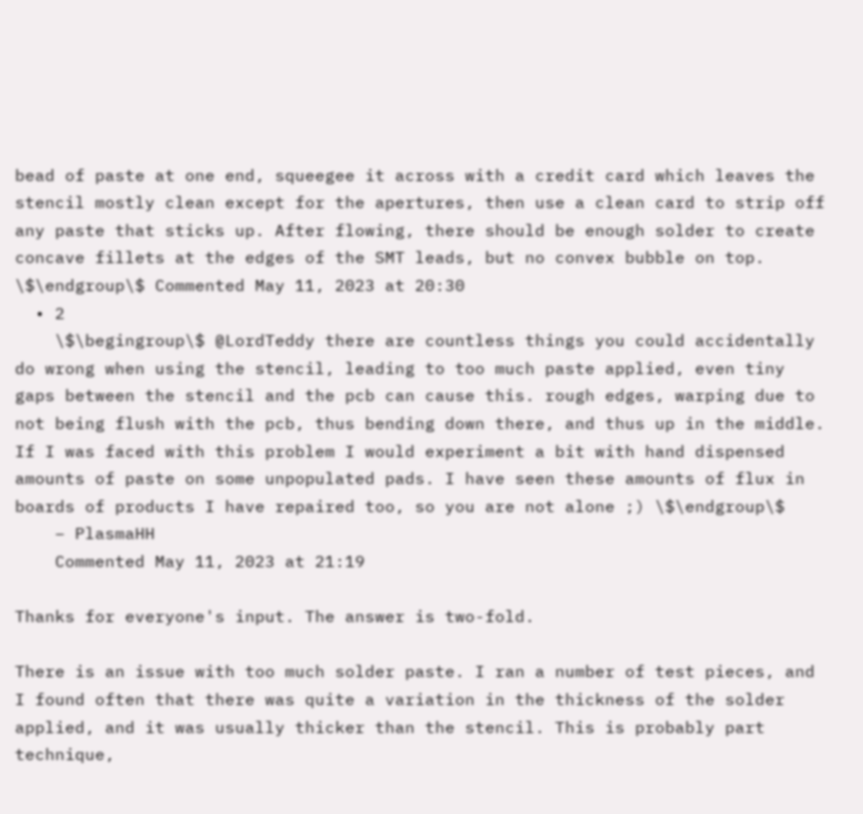bead of paste at one end, squeegee it across with a credit card which leaves the stencil mostly clean except for the apertures, then use a clean card to strip off any paste that sticks up. After flowing, there should be enough solder to create concave fillets at the edges of the SMT leads, but no convex bubble on top. \$\endgroup\$ Commented May 11, 2023 at 20:30
  • 2
    \$\begingroup\$ @LordTeddy there are countless things you could accidentally do wrong when using the stencil, leading to too much paste applied, even tiny gaps between the stencil and the pcb can cause this. rough edges, warping due to not being flush with the pcb, thus bending down there, and thus up in the middle. If I was faced with this problem I would experiment a bit with hand dispensed amounts of paste on some unpopulated pads. I have seen these amounts of flux in boards of products I have repaired too, so you are not alone ;) \$\endgroup\$
    – PlasmaHH
    Commented May 11, 2023 at 21:19

Thanks for everyone's input. The answer is two-fold.

There is an issue with too much solder paste. I ran a number of test pieces, and I found often that there was quite a variation in the thickness of the solder applied, and it was usually thicker than the stencil. This is probably part technique,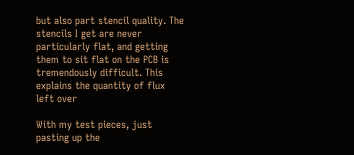but also part stencil quality. The stencils I get are never particularly flat, and getting them to sit flat on the PCB is tremendously difficult. This explains the quantity of flux left over

With my test pieces, just pasting up the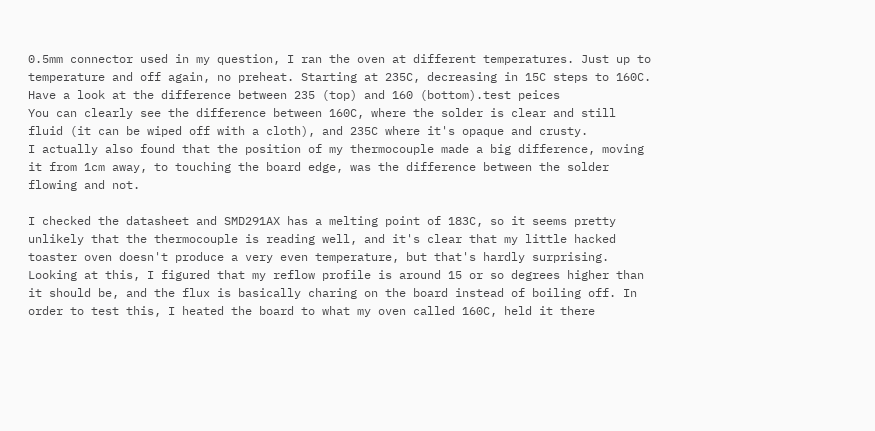0.5mm connector used in my question, I ran the oven at different temperatures. Just up to temperature and off again, no preheat. Starting at 235C, decreasing in 15C steps to 160C. Have a look at the difference between 235 (top) and 160 (bottom).test peices
You can clearly see the difference between 160C, where the solder is clear and still fluid (it can be wiped off with a cloth), and 235C where it's opaque and crusty.
I actually also found that the position of my thermocouple made a big difference, moving it from 1cm away, to touching the board edge, was the difference between the solder flowing and not.

I checked the datasheet and SMD291AX has a melting point of 183C, so it seems pretty unlikely that the thermocouple is reading well, and it's clear that my little hacked toaster oven doesn't produce a very even temperature, but that's hardly surprising.
Looking at this, I figured that my reflow profile is around 15 or so degrees higher than it should be, and the flux is basically charing on the board instead of boiling off. In order to test this, I heated the board to what my oven called 160C, held it there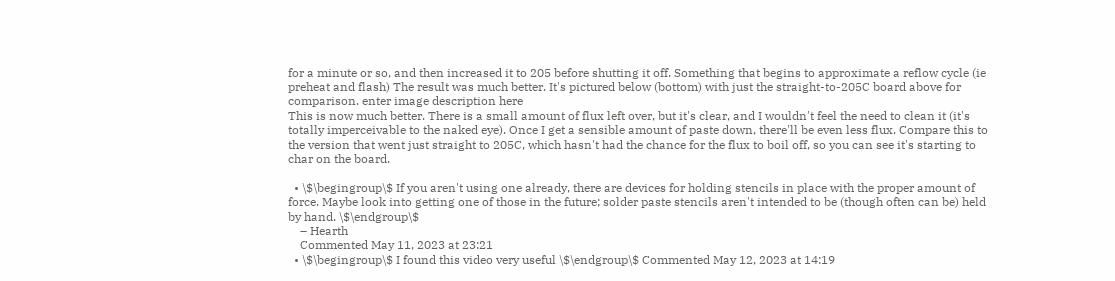for a minute or so, and then increased it to 205 before shutting it off. Something that begins to approximate a reflow cycle (ie preheat and flash) The result was much better. It's pictured below (bottom) with just the straight-to-205C board above for comparison. enter image description here
This is now much better. There is a small amount of flux left over, but it's clear, and I wouldn't feel the need to clean it (it's totally imperceivable to the naked eye). Once I get a sensible amount of paste down, there'll be even less flux. Compare this to the version that went just straight to 205C, which hasn't had the chance for the flux to boil off, so you can see it's starting to char on the board.

  • \$\begingroup\$ If you aren't using one already, there are devices for holding stencils in place with the proper amount of force. Maybe look into getting one of those in the future; solder paste stencils aren't intended to be (though often can be) held by hand. \$\endgroup\$
    – Hearth
    Commented May 11, 2023 at 23:21
  • \$\begingroup\$ I found this video very useful \$\endgroup\$ Commented May 12, 2023 at 14:19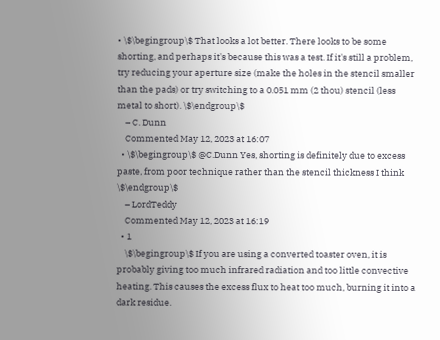• \$\begingroup\$ That looks a lot better. There looks to be some shorting, and perhaps it's because this was a test. If it's still a problem, try reducing your aperture size (make the holes in the stencil smaller than the pads) or try switching to a 0.051 mm (2 thou) stencil (less metal to short). \$\endgroup\$
    – C. Dunn
    Commented May 12, 2023 at 16:07
  • \$\begingroup\$ @C.Dunn Yes, shorting is definitely due to excess paste, from poor technique rather than the stencil thickness I think \$\endgroup\$
    – LordTeddy
    Commented May 12, 2023 at 16:19
  • 1
    \$\begingroup\$ If you are using a converted toaster oven, it is probably giving too much infrared radiation and too little convective heating. This causes the excess flux to heat too much, burning it into a dark residue.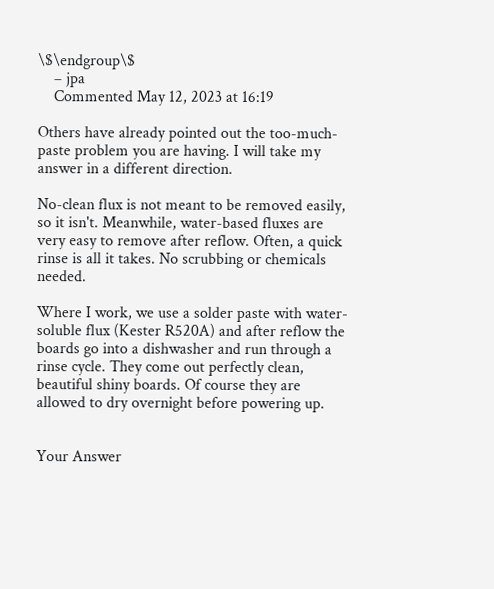\$\endgroup\$
    – jpa
    Commented May 12, 2023 at 16:19

Others have already pointed out the too-much-paste problem you are having. I will take my answer in a different direction.

No-clean flux is not meant to be removed easily, so it isn't. Meanwhile, water-based fluxes are very easy to remove after reflow. Often, a quick rinse is all it takes. No scrubbing or chemicals needed.

Where I work, we use a solder paste with water-soluble flux (Kester R520A) and after reflow the boards go into a dishwasher and run through a rinse cycle. They come out perfectly clean, beautiful shiny boards. Of course they are allowed to dry overnight before powering up.


Your Answer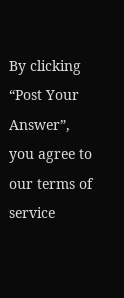By clicking “Post Your Answer”, you agree to our terms of service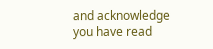and acknowledge you have read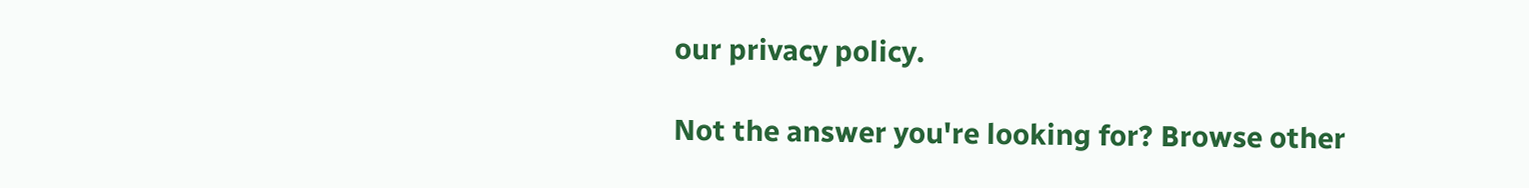our privacy policy.

Not the answer you're looking for? Browse other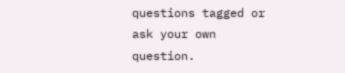questions tagged or ask your own question.